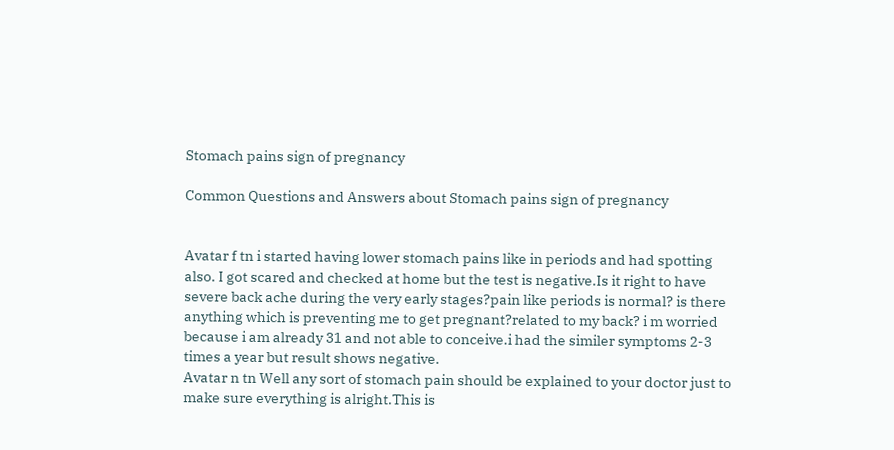Stomach pains sign of pregnancy

Common Questions and Answers about Stomach pains sign of pregnancy


Avatar f tn i started having lower stomach pains like in periods and had spotting also. I got scared and checked at home but the test is negative.Is it right to have severe back ache during the very early stages?pain like periods is normal? is there anything which is preventing me to get pregnant?related to my back? i m worried because i am already 31 and not able to conceive.i had the similer symptoms 2-3 times a year but result shows negative.
Avatar n tn Well any sort of stomach pain should be explained to your doctor just to make sure everything is alright.This is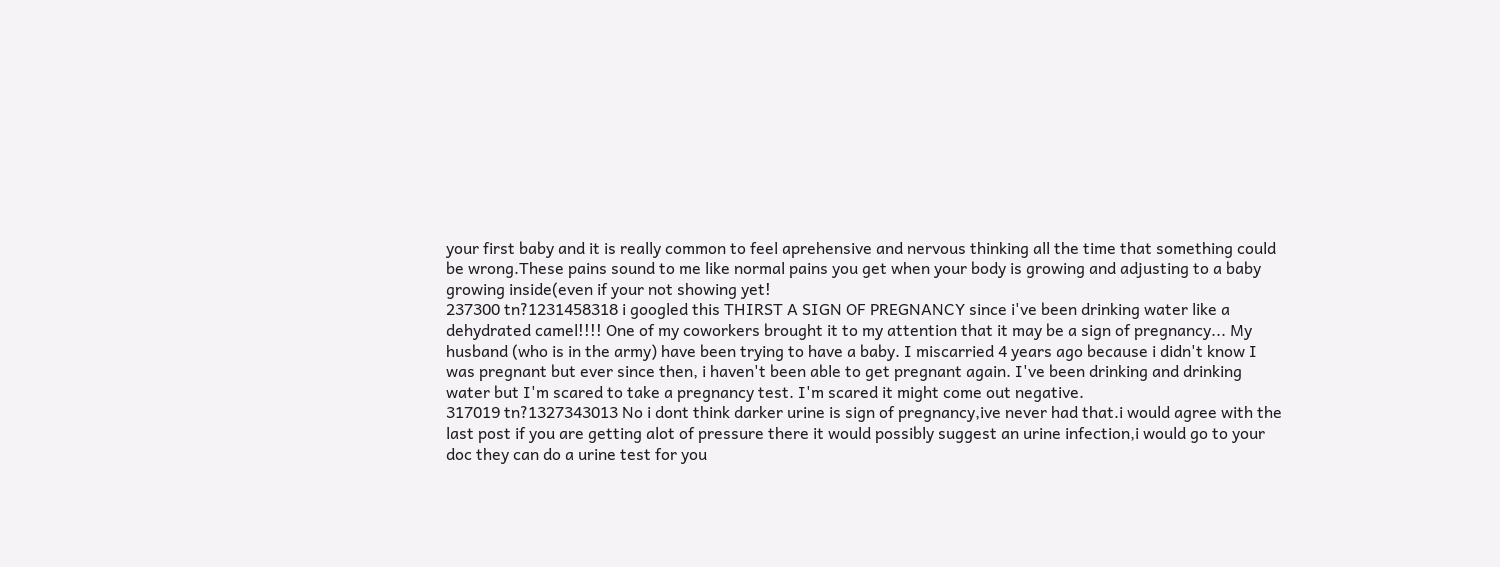your first baby and it is really common to feel aprehensive and nervous thinking all the time that something could be wrong.These pains sound to me like normal pains you get when your body is growing and adjusting to a baby growing inside(even if your not showing yet!
237300 tn?1231458318 i googled this THIRST A SIGN OF PREGNANCY since i've been drinking water like a dehydrated camel!!!! One of my coworkers brought it to my attention that it may be a sign of pregnancy... My husband (who is in the army) have been trying to have a baby. I miscarried 4 years ago because i didn't know I was pregnant but ever since then, i haven't been able to get pregnant again. I've been drinking and drinking water but I'm scared to take a pregnancy test. I'm scared it might come out negative.
317019 tn?1327343013 No i dont think darker urine is sign of pregnancy,ive never had that.i would agree with the last post if you are getting alot of pressure there it would possibly suggest an urine infection,i would go to your doc they can do a urine test for you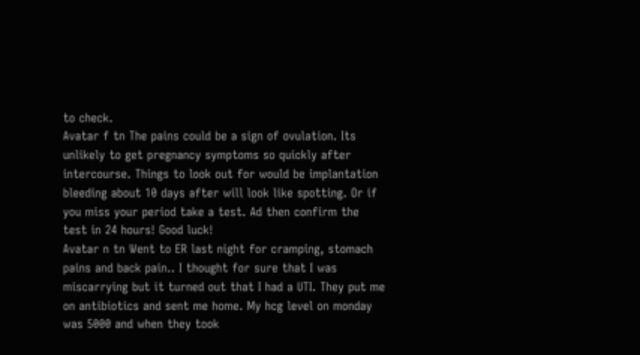to check.
Avatar f tn The pains could be a sign of ovulation. Its unlikely to get pregnancy symptoms so quickly after intercourse. Things to look out for would be implantation bleeding about 10 days after will look like spotting. Or if you miss your period take a test. Ad then confirm the test in 24 hours! Good luck!
Avatar n tn Went to ER last night for cramping, stomach pains and back pain.. I thought for sure that I was miscarrying but it turned out that I had a UTI. They put me on antibiotics and sent me home. My hcg level on monday was 5000 and when they took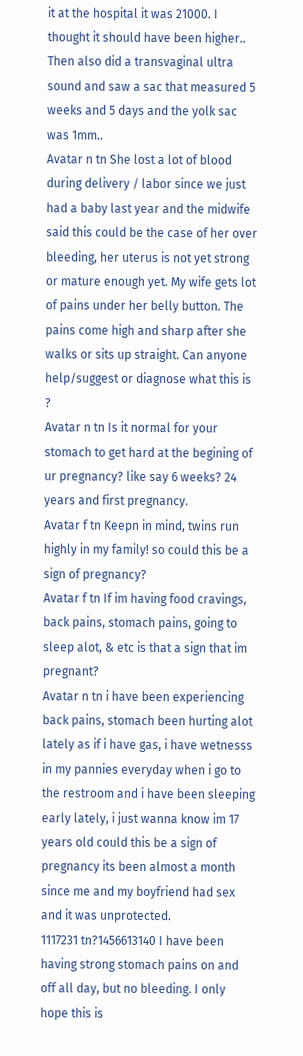it at the hospital it was 21000. I thought it should have been higher.. Then also did a transvaginal ultra sound and saw a sac that measured 5 weeks and 5 days and the yolk sac was 1mm..
Avatar n tn She lost a lot of blood during delivery / labor since we just had a baby last year and the midwife said this could be the case of her over bleeding, her uterus is not yet strong or mature enough yet. My wife gets lot of pains under her belly button. The pains come high and sharp after she walks or sits up straight. Can anyone help/suggest or diagnose what this is ?
Avatar n tn Is it normal for your stomach to get hard at the begining of ur pregnancy? like say 6 weeks? 24 years and first pregnancy.
Avatar f tn Keepn in mind, twins run highly in my family! so could this be a sign of pregnancy?
Avatar f tn If im having food cravings, back pains, stomach pains, going to sleep alot, & etc is that a sign that im pregnant?
Avatar n tn i have been experiencing back pains, stomach been hurting alot lately as if i have gas, i have wetnesss in my pannies everyday when i go to the restroom and i have been sleeping early lately, i just wanna know im 17 years old could this be a sign of pregnancy its been almost a month since me and my boyfriend had sex and it was unprotected.
1117231 tn?1456613140 I have been having strong stomach pains on and off all day, but no bleeding. I only hope this is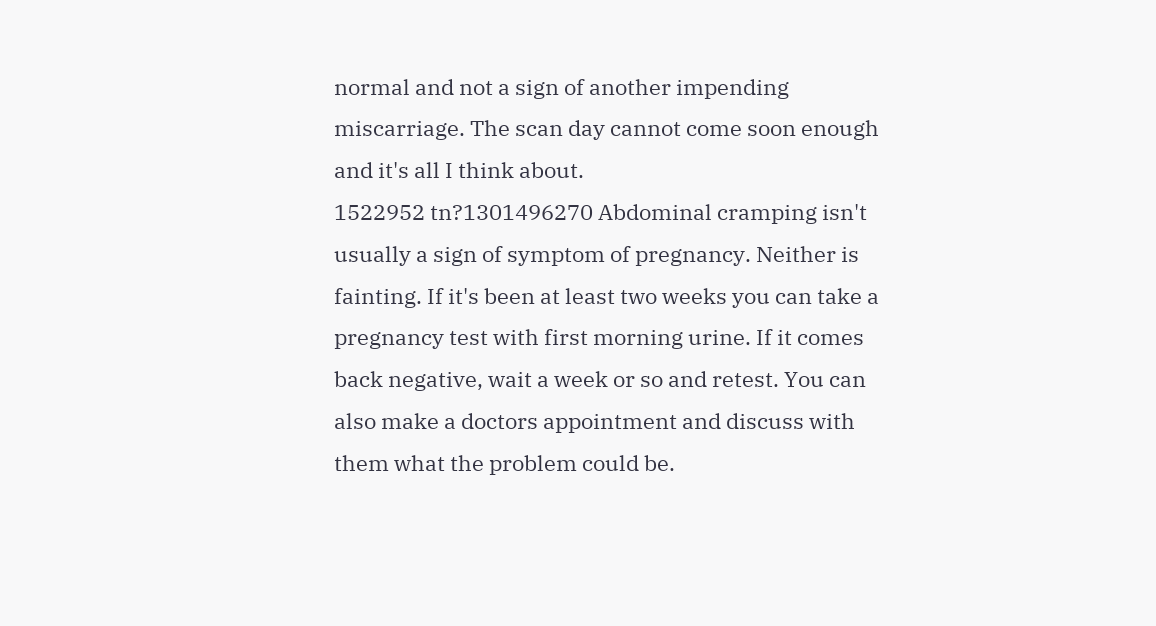normal and not a sign of another impending miscarriage. The scan day cannot come soon enough and it's all I think about.
1522952 tn?1301496270 Abdominal cramping isn't usually a sign of symptom of pregnancy. Neither is fainting. If it's been at least two weeks you can take a pregnancy test with first morning urine. If it comes back negative, wait a week or so and retest. You can also make a doctors appointment and discuss with them what the problem could be.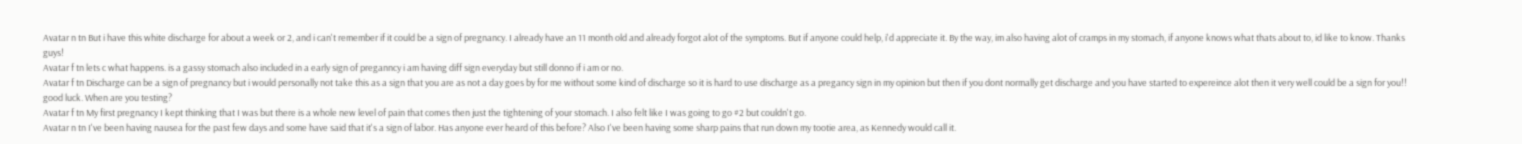Avatar n tn But i have this white discharge for about a week or 2, and i can't remember if it could be a sign of pregnancy. I already have an 11 month old and already forgot alot of the symptoms. But if anyone could help, i'd appreciate it. By the way, im also having alot of cramps in my stomach, if anyone knows what thats about to, id like to know. Thanks guys!
Avatar f tn lets c what happens. is a gassy stomach also included in a early sign of preganncy i am having diff sign everyday but still donno if i am or no.
Avatar f tn Discharge can be a sign of pregnancy but i would personally not take this as a sign that you are as not a day goes by for me without some kind of discharge so it is hard to use discharge as a pregancy sign in my opinion but then if you dont normally get discharge and you have started to expereince alot then it very well could be a sign for you!! good luck. When are you testing?
Avatar f tn My first pregnancy I kept thinking that I was but there is a whole new level of pain that comes then just the tightening of your stomach. I also felt like I was going to go #2 but couldn't go.
Avatar n tn I've been having nausea for the past few days and some have said that it's a sign of labor. Has anyone ever heard of this before? Also I've been having some sharp pains that run down my tootie area, as Kennedy would call it.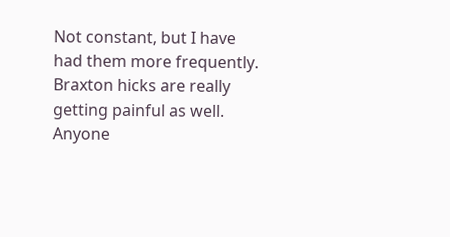Not constant, but I have had them more frequently. Braxton hicks are really getting painful as well. Anyone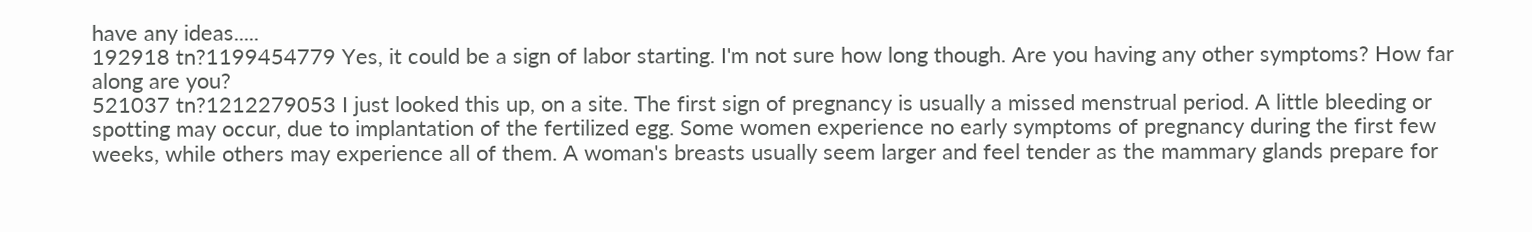have any ideas.....
192918 tn?1199454779 Yes, it could be a sign of labor starting. I'm not sure how long though. Are you having any other symptoms? How far along are you?
521037 tn?1212279053 I just looked this up, on a site. The first sign of pregnancy is usually a missed menstrual period. A little bleeding or spotting may occur, due to implantation of the fertilized egg. Some women experience no early symptoms of pregnancy during the first few weeks, while others may experience all of them. A woman's breasts usually seem larger and feel tender as the mammary glands prepare for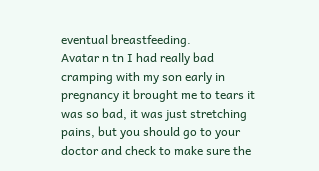eventual breastfeeding.
Avatar n tn I had really bad cramping with my son early in pregnancy it brought me to tears it was so bad, it was just stretching pains, but you should go to your doctor and check to make sure the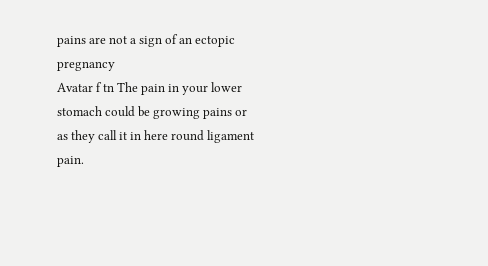pains are not a sign of an ectopic pregnancy
Avatar f tn The pain in your lower stomach could be growing pains or as they call it in here round ligament pain.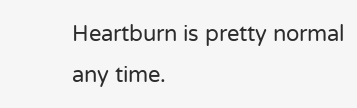Heartburn is pretty normal any time.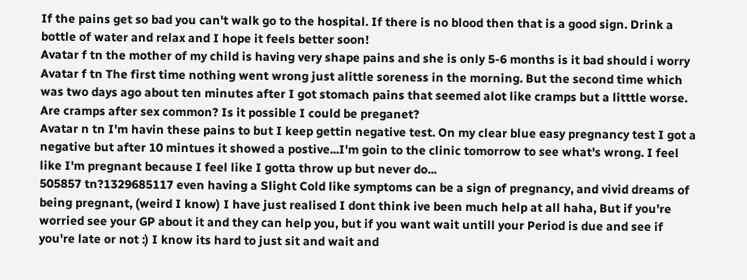If the pains get so bad you can't walk go to the hospital. If there is no blood then that is a good sign. Drink a bottle of water and relax and I hope it feels better soon!
Avatar f tn the mother of my child is having very shape pains and she is only 5-6 months is it bad should i worry
Avatar f tn The first time nothing went wrong just alittle soreness in the morning. But the second time which was two days ago about ten minutes after I got stomach pains that seemed alot like cramps but a litttle worse. Are cramps after sex common? Is it possible I could be preganet?
Avatar n tn I'm havin these pains to but I keep gettin negative test. On my clear blue easy pregnancy test I got a negative but after 10 mintues it showed a postive...I'm goin to the clinic tomorrow to see what's wrong. I feel like I'm pregnant because I feel like I gotta throw up but never do...
505857 tn?1329685117 even having a Slight Cold like symptoms can be a sign of pregnancy, and vivid dreams of being pregnant, (weird I know) I have just realised I dont think ive been much help at all haha, But if you're worried see your GP about it and they can help you, but if you want wait untill your Period is due and see if you're late or not :) I know its hard to just sit and wait and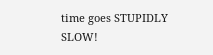time goes STUPIDLY SLOW!